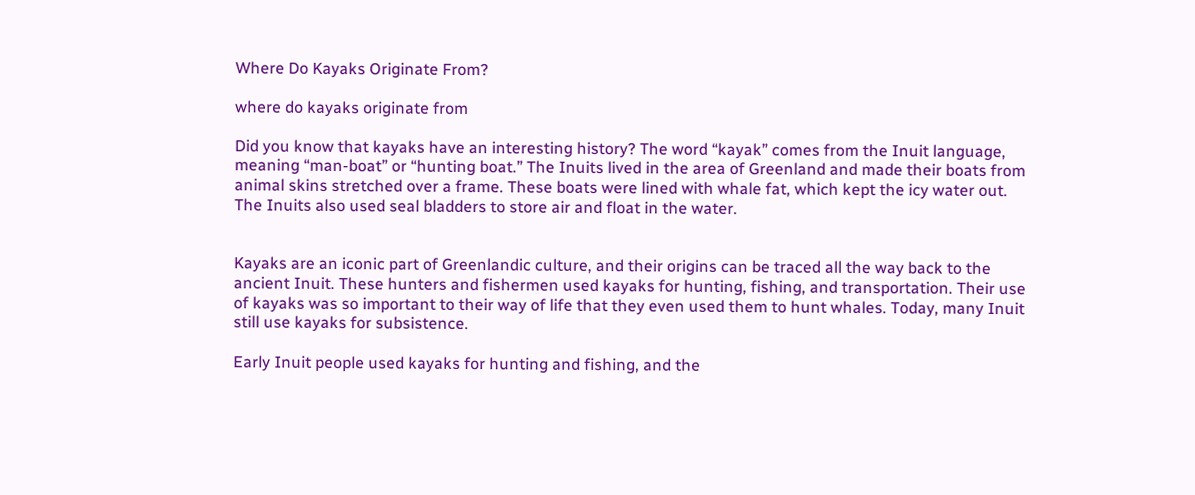Where Do Kayaks Originate From?

where do kayaks originate from

Did you know that kayaks have an interesting history? The word “kayak” comes from the Inuit language, meaning “man-boat” or “hunting boat.” The Inuits lived in the area of Greenland and made their boats from animal skins stretched over a frame. These boats were lined with whale fat, which kept the icy water out. The Inuits also used seal bladders to store air and float in the water.


Kayaks are an iconic part of Greenlandic culture, and their origins can be traced all the way back to the ancient Inuit. These hunters and fishermen used kayaks for hunting, fishing, and transportation. Their use of kayaks was so important to their way of life that they even used them to hunt whales. Today, many Inuit still use kayaks for subsistence.

Early Inuit people used kayaks for hunting and fishing, and the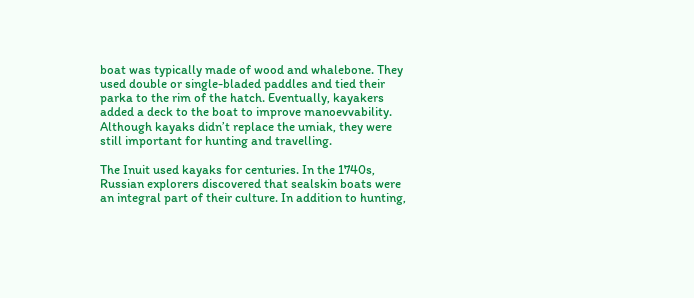boat was typically made of wood and whalebone. They used double or single-bladed paddles and tied their parka to the rim of the hatch. Eventually, kayakers added a deck to the boat to improve manoevvability. Although kayaks didn’t replace the umiak, they were still important for hunting and travelling.

The Inuit used kayaks for centuries. In the 1740s, Russian explorers discovered that sealskin boats were an integral part of their culture. In addition to hunting,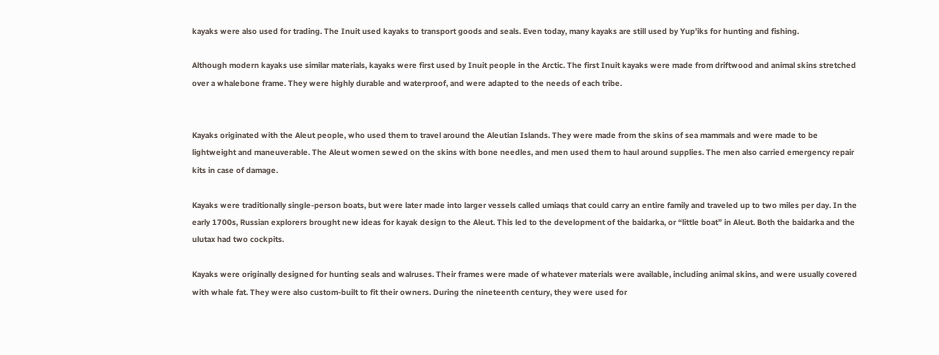kayaks were also used for trading. The Inuit used kayaks to transport goods and seals. Even today, many kayaks are still used by Yup’iks for hunting and fishing.

Although modern kayaks use similar materials, kayaks were first used by Inuit people in the Arctic. The first Inuit kayaks were made from driftwood and animal skins stretched over a whalebone frame. They were highly durable and waterproof, and were adapted to the needs of each tribe.


Kayaks originated with the Aleut people, who used them to travel around the Aleutian Islands. They were made from the skins of sea mammals and were made to be lightweight and maneuverable. The Aleut women sewed on the skins with bone needles, and men used them to haul around supplies. The men also carried emergency repair kits in case of damage.

Kayaks were traditionally single-person boats, but were later made into larger vessels called umiaqs that could carry an entire family and traveled up to two miles per day. In the early 1700s, Russian explorers brought new ideas for kayak design to the Aleut. This led to the development of the baidarka, or “little boat” in Aleut. Both the baidarka and the ulutax had two cockpits.

Kayaks were originally designed for hunting seals and walruses. Their frames were made of whatever materials were available, including animal skins, and were usually covered with whale fat. They were also custom-built to fit their owners. During the nineteenth century, they were used for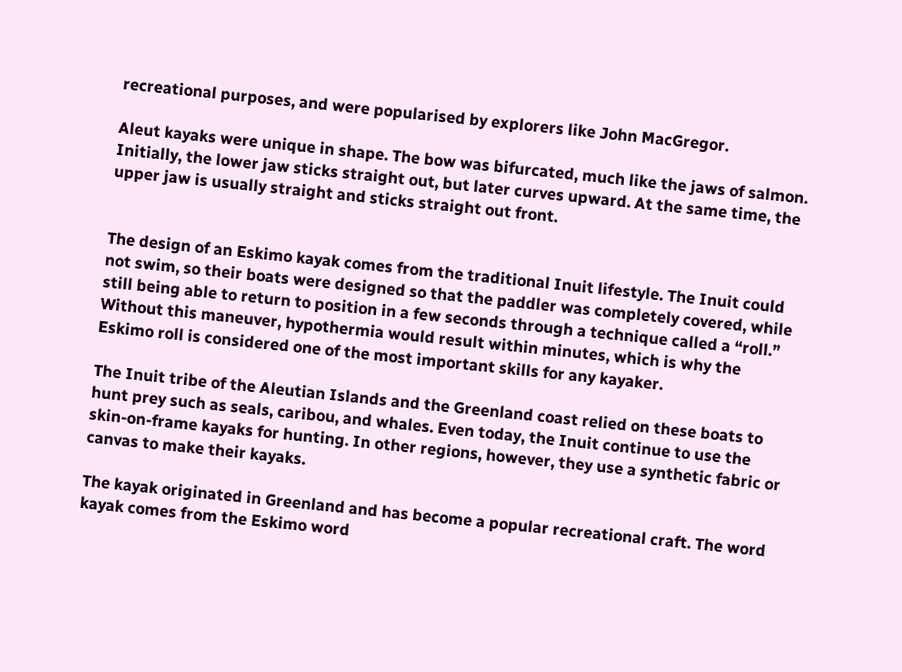recreational purposes, and were popularised by explorers like John MacGregor.

Aleut kayaks were unique in shape. The bow was bifurcated, much like the jaws of salmon. Initially, the lower jaw sticks straight out, but later curves upward. At the same time, the upper jaw is usually straight and sticks straight out front.


The design of an Eskimo kayak comes from the traditional Inuit lifestyle. The Inuit could not swim, so their boats were designed so that the paddler was completely covered, while still being able to return to position in a few seconds through a technique called a “roll.” Without this maneuver, hypothermia would result within minutes, which is why the Eskimo roll is considered one of the most important skills for any kayaker.

The Inuit tribe of the Aleutian Islands and the Greenland coast relied on these boats to hunt prey such as seals, caribou, and whales. Even today, the Inuit continue to use the skin-on-frame kayaks for hunting. In other regions, however, they use a synthetic fabric or canvas to make their kayaks.

The kayak originated in Greenland and has become a popular recreational craft. The word kayak comes from the Eskimo word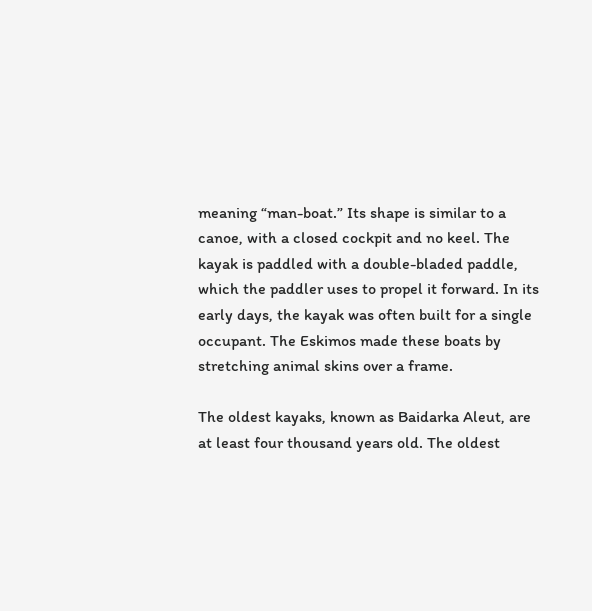meaning “man-boat.” Its shape is similar to a canoe, with a closed cockpit and no keel. The kayak is paddled with a double-bladed paddle, which the paddler uses to propel it forward. In its early days, the kayak was often built for a single occupant. The Eskimos made these boats by stretching animal skins over a frame.

The oldest kayaks, known as Baidarka Aleut, are at least four thousand years old. The oldest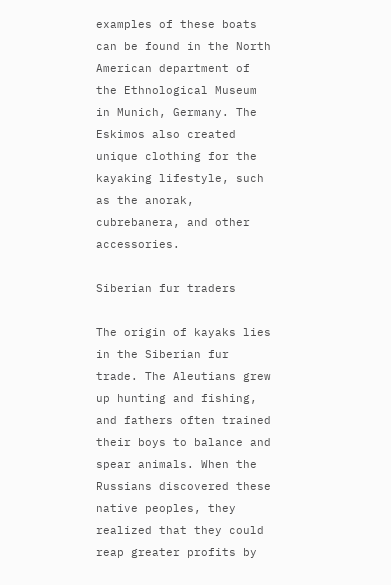examples of these boats can be found in the North American department of the Ethnological Museum in Munich, Germany. The Eskimos also created unique clothing for the kayaking lifestyle, such as the anorak, cubrebanera, and other accessories.

Siberian fur traders

The origin of kayaks lies in the Siberian fur trade. The Aleutians grew up hunting and fishing, and fathers often trained their boys to balance and spear animals. When the Russians discovered these native peoples, they realized that they could reap greater profits by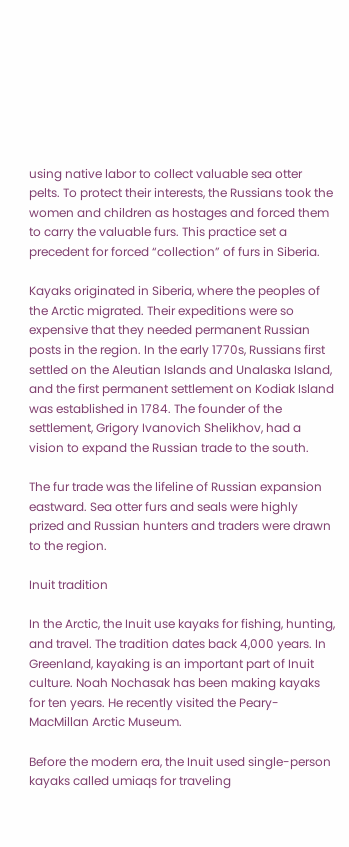using native labor to collect valuable sea otter pelts. To protect their interests, the Russians took the women and children as hostages and forced them to carry the valuable furs. This practice set a precedent for forced “collection” of furs in Siberia.

Kayaks originated in Siberia, where the peoples of the Arctic migrated. Their expeditions were so expensive that they needed permanent Russian posts in the region. In the early 1770s, Russians first settled on the Aleutian Islands and Unalaska Island, and the first permanent settlement on Kodiak Island was established in 1784. The founder of the settlement, Grigory Ivanovich Shelikhov, had a vision to expand the Russian trade to the south.

The fur trade was the lifeline of Russian expansion eastward. Sea otter furs and seals were highly prized and Russian hunters and traders were drawn to the region.

Inuit tradition

In the Arctic, the Inuit use kayaks for fishing, hunting, and travel. The tradition dates back 4,000 years. In Greenland, kayaking is an important part of Inuit culture. Noah Nochasak has been making kayaks for ten years. He recently visited the Peary-MacMillan Arctic Museum.

Before the modern era, the Inuit used single-person kayaks called umiaqs for traveling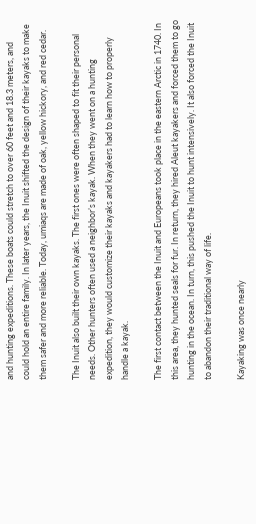and hunting expeditions. These boats could stretch to over 60 feet and 18.3 meters, and could hold an entire family. In later years, the Inuit shifted the design of their kayaks to make them safer and more reliable. Today, umiaqs are made of oak, yellow hickory, and red cedar.

The Inuit also built their own kayaks. The first ones were often shaped to fit their personal needs. Other hunters often used a neighbor’s kayak. When they went on a hunting expedition, they would customize their kayaks and kayakers had to learn how to properly handle a kayak.

The first contact between the Inuit and Europeans took place in the eastern Arctic in 1740. In this area, they hunted seals for fur. In return, they hired Aleut kayakers and forced them to go hunting in the ocean. In turn, this pushed the Inuit to hunt intensively. It also forced the Inuit to abandon their traditional way of life.

Kayaking was once nearly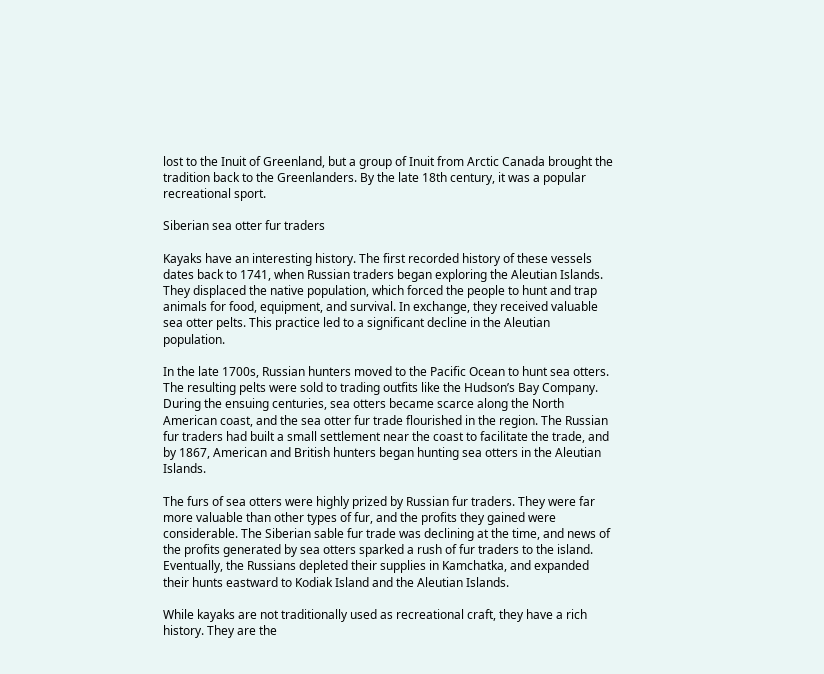lost to the Inuit of Greenland, but a group of Inuit from Arctic Canada brought the tradition back to the Greenlanders. By the late 18th century, it was a popular recreational sport.

Siberian sea otter fur traders

Kayaks have an interesting history. The first recorded history of these vessels dates back to 1741, when Russian traders began exploring the Aleutian Islands. They displaced the native population, which forced the people to hunt and trap animals for food, equipment, and survival. In exchange, they received valuable sea otter pelts. This practice led to a significant decline in the Aleutian population.

In the late 1700s, Russian hunters moved to the Pacific Ocean to hunt sea otters. The resulting pelts were sold to trading outfits like the Hudson’s Bay Company. During the ensuing centuries, sea otters became scarce along the North American coast, and the sea otter fur trade flourished in the region. The Russian fur traders had built a small settlement near the coast to facilitate the trade, and by 1867, American and British hunters began hunting sea otters in the Aleutian Islands.

The furs of sea otters were highly prized by Russian fur traders. They were far more valuable than other types of fur, and the profits they gained were considerable. The Siberian sable fur trade was declining at the time, and news of the profits generated by sea otters sparked a rush of fur traders to the island. Eventually, the Russians depleted their supplies in Kamchatka, and expanded their hunts eastward to Kodiak Island and the Aleutian Islands.

While kayaks are not traditionally used as recreational craft, they have a rich history. They are the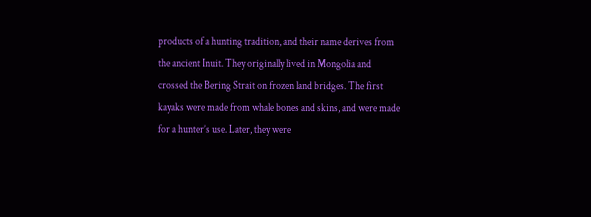products of a hunting tradition, and their name derives from the ancient Inuit. They originally lived in Mongolia and crossed the Bering Strait on frozen land bridges. The first kayaks were made from whale bones and skins, and were made for a hunter’s use. Later, they were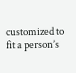customized to fit a person’s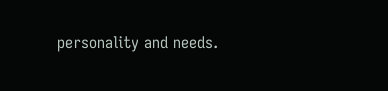personality and needs.